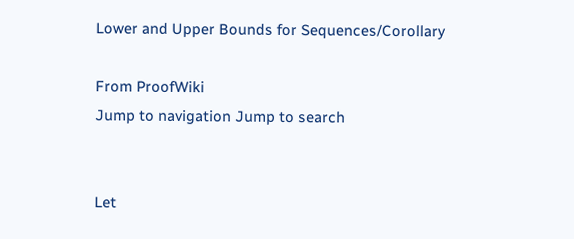Lower and Upper Bounds for Sequences/Corollary

From ProofWiki
Jump to navigation Jump to search


Let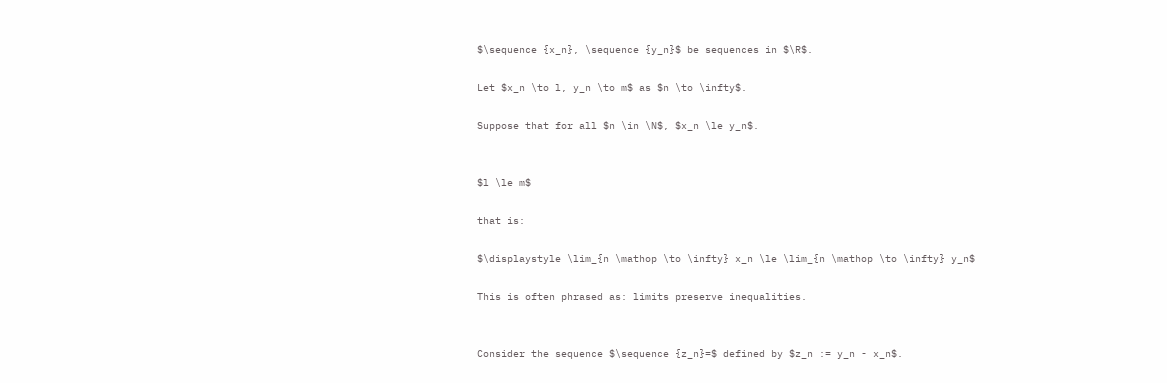$\sequence {x_n}, \sequence {y_n}$ be sequences in $\R$.

Let $x_n \to l, y_n \to m$ as $n \to \infty$.

Suppose that for all $n \in \N$, $x_n \le y_n$.


$l \le m$

that is:

$\displaystyle \lim_{n \mathop \to \infty} x_n \le \lim_{n \mathop \to \infty} y_n$

This is often phrased as: limits preserve inequalities.


Consider the sequence $\sequence {z_n}=$ defined by $z_n := y_n - x_n$.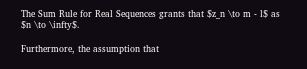The Sum Rule for Real Sequences grants that $z_n \to m - l$ as $n \to \infty$.

Furthermore, the assumption that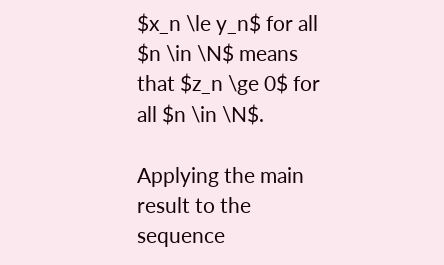$x_n \le y_n$ for all $n \in \N$ means that $z_n \ge 0$ for all $n \in \N$.

Applying the main result to the sequence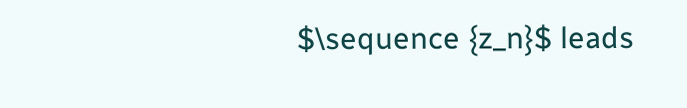$\sequence {z_n}$ leads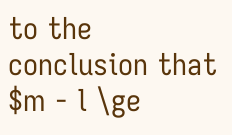to the conclusion that $m - l \ge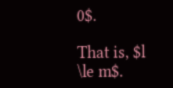0$.

That is, $l \le m$.